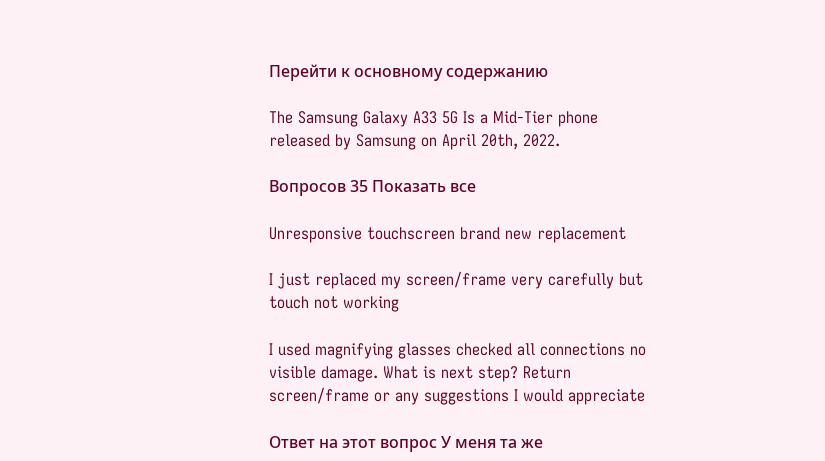Перейти к основному содержанию

The Samsung Galaxy A33 5G Is a Mid-Tier phone released by Samsung on April 20th, 2022.

Вопросов 35 Показать все

Unresponsive touchscreen brand new replacement

I just replaced my screen/frame very carefully but touch not working

I used magnifying glasses checked all connections no visible damage. What is next step? Return screen/frame or any suggestions I would appreciate

Ответ на этот вопрос У меня та же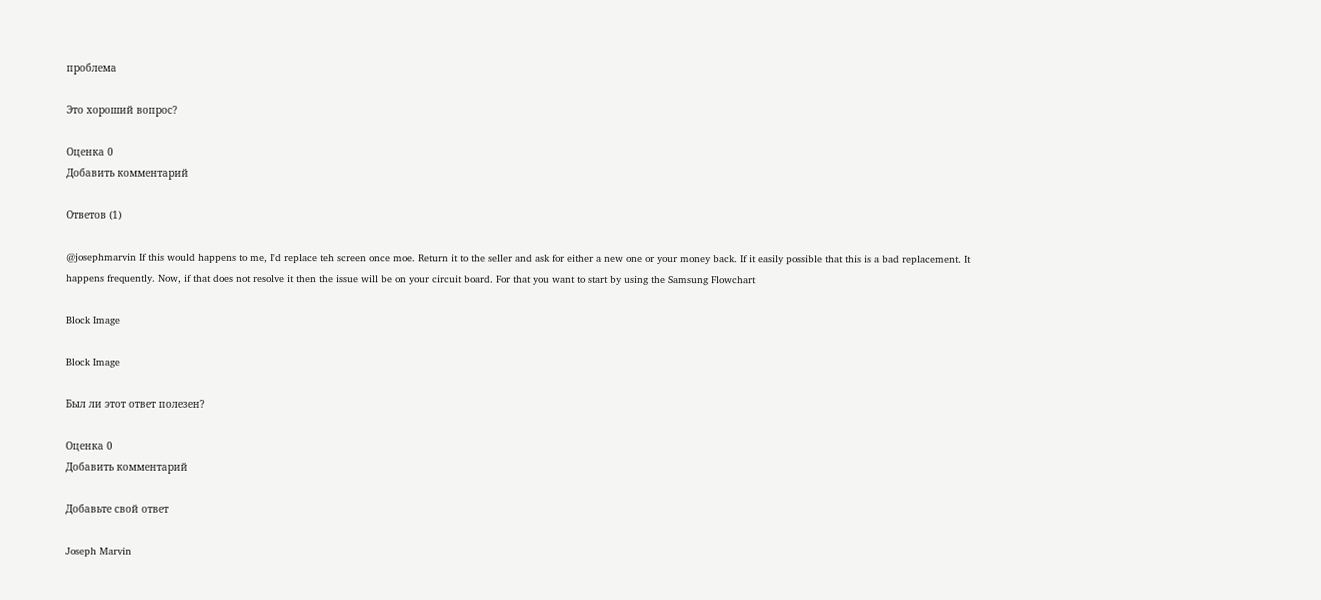проблема

Это хороший вопрос?

Оценка 0
Добавить комментарий

Ответов (1)

@josephmarvin If this would happens to me, I'd replace teh screen once moe. Return it to the seller and ask for either a new one or your money back. If it easily possible that this is a bad replacement. It happens frequently. Now, if that does not resolve it then the issue will be on your circuit board. For that you want to start by using the Samsung Flowchart

Block Image

Block Image

Был ли этот ответ полезен?

Оценка 0
Добавить комментарий

Добавьте свой ответ

Joseph Marvin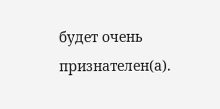будет очень признателен(а).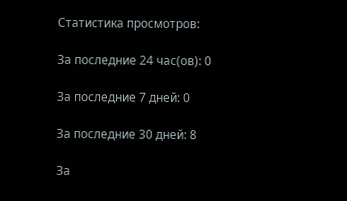Статистика просмотров:

За последние 24 час(ов): 0

За последние 7 дней: 0

За последние 30 дней: 8

За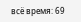всё время: 69